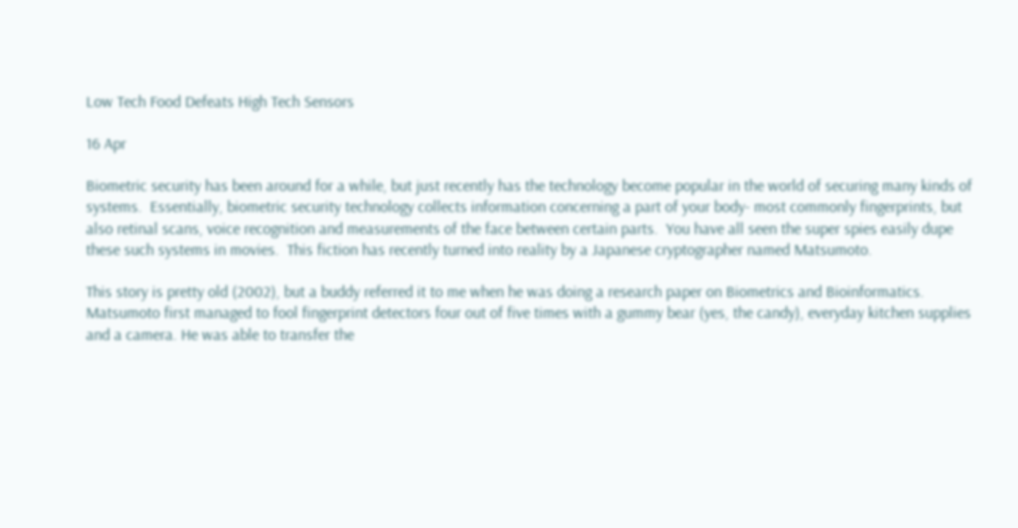Low Tech Food Defeats High Tech Sensors

16 Apr

Biometric security has been around for a while, but just recently has the technology become popular in the world of securing many kinds of systems.  Essentially, biometric security technology collects information concerning a part of your body- most commonly fingerprints, but also retinal scans, voice recognition and measurements of the face between certain parts.  You have all seen the super spies easily dupe these such systems in movies.  This fiction has recently turned into reality by a Japanese cryptographer named Matsumoto.

This story is pretty old (2002), but a buddy referred it to me when he was doing a research paper on Biometrics and Bioinformatics. Matsumoto first managed to fool fingerprint detectors four out of five times with a gummy bear (yes, the candy), everyday kitchen supplies and a camera. He was able to transfer the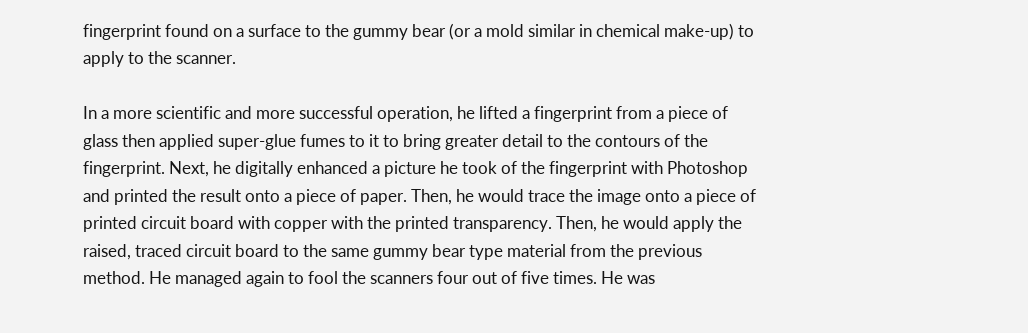fingerprint found on a surface to the gummy bear (or a mold similar in chemical make-up) to apply to the scanner.

In a more scientific and more successful operation, he lifted a fingerprint from a piece of glass then applied super-glue fumes to it to bring greater detail to the contours of the fingerprint. Next, he digitally enhanced a picture he took of the fingerprint with Photoshop and printed the result onto a piece of paper. Then, he would trace the image onto a piece of printed circuit board with copper with the printed transparency. Then, he would apply the raised, traced circuit board to the same gummy bear type material from the previous method. He managed again to fool the scanners four out of five times. He was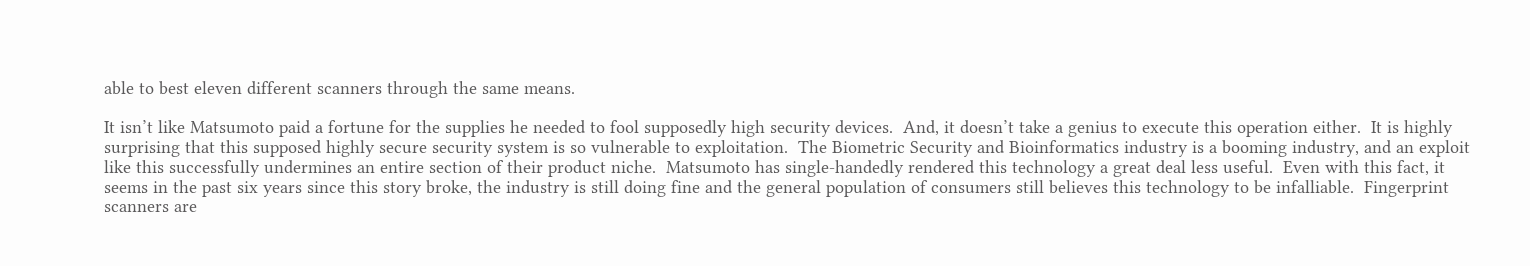able to best eleven different scanners through the same means.

It isn’t like Matsumoto paid a fortune for the supplies he needed to fool supposedly high security devices.  And, it doesn’t take a genius to execute this operation either.  It is highly surprising that this supposed highly secure security system is so vulnerable to exploitation.  The Biometric Security and Bioinformatics industry is a booming industry, and an exploit like this successfully undermines an entire section of their product niche.  Matsumoto has single-handedly rendered this technology a great deal less useful.  Even with this fact, it seems in the past six years since this story broke, the industry is still doing fine and the general population of consumers still believes this technology to be infalliable.  Fingerprint scanners are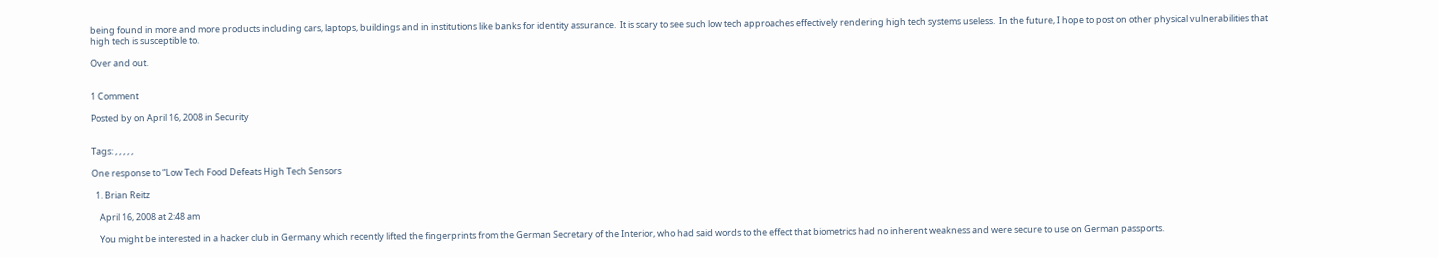being found in more and more products including cars, laptops, buildings and in institutions like banks for identity assurance.  It is scary to see such low tech approaches effectively rendering high tech systems useless.  In the future, I hope to post on other physical vulnerabilities that high tech is susceptible to.

Over and out.


1 Comment

Posted by on April 16, 2008 in Security


Tags: , , , , ,

One response to “Low Tech Food Defeats High Tech Sensors

  1. Brian Reitz

    April 16, 2008 at 2:48 am

    You might be interested in a hacker club in Germany which recently lifted the fingerprints from the German Secretary of the Interior, who had said words to the effect that biometrics had no inherent weakness and were secure to use on German passports.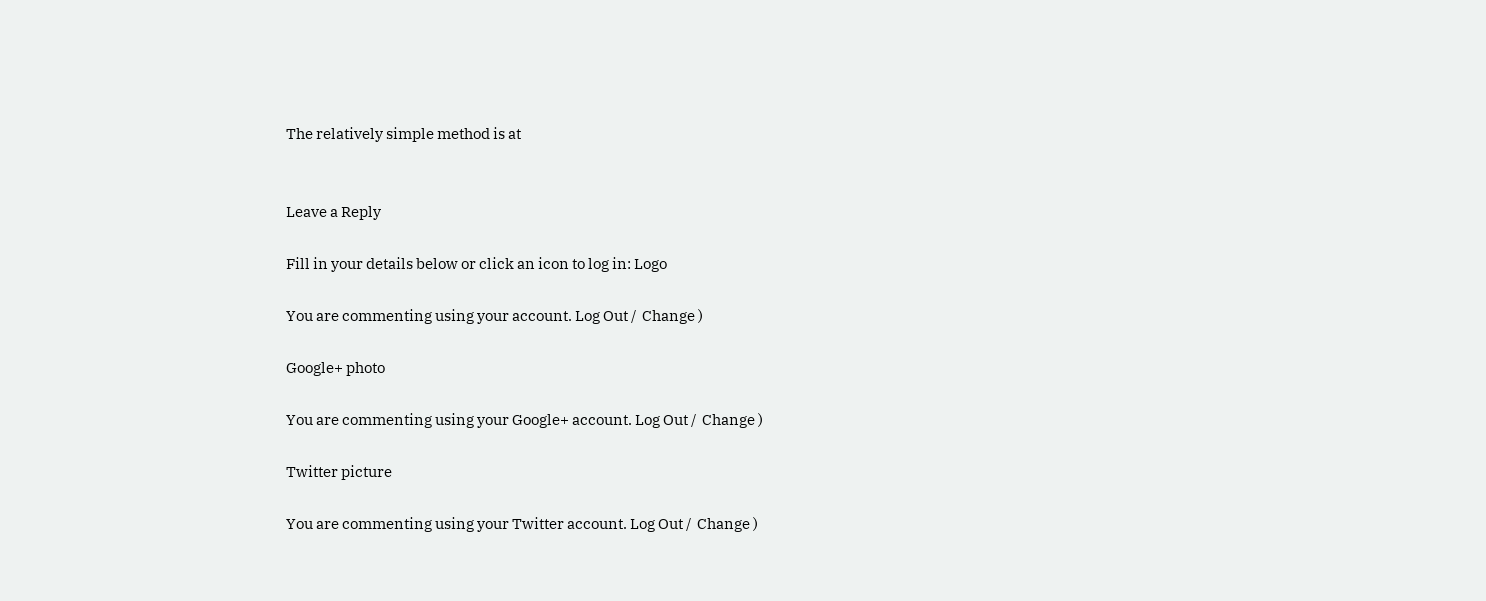The relatively simple method is at


Leave a Reply

Fill in your details below or click an icon to log in: Logo

You are commenting using your account. Log Out /  Change )

Google+ photo

You are commenting using your Google+ account. Log Out /  Change )

Twitter picture

You are commenting using your Twitter account. Log Out /  Change )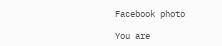Facebook photo

You are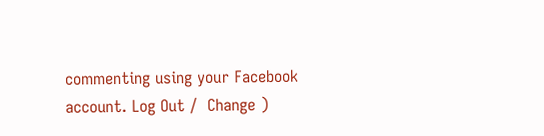commenting using your Facebook account. Log Out /  Change )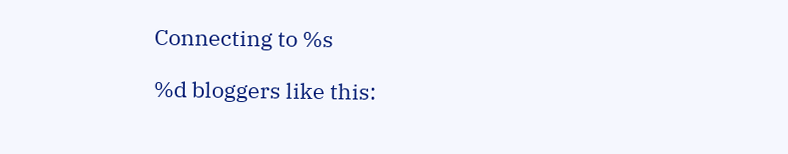Connecting to %s

%d bloggers like this: